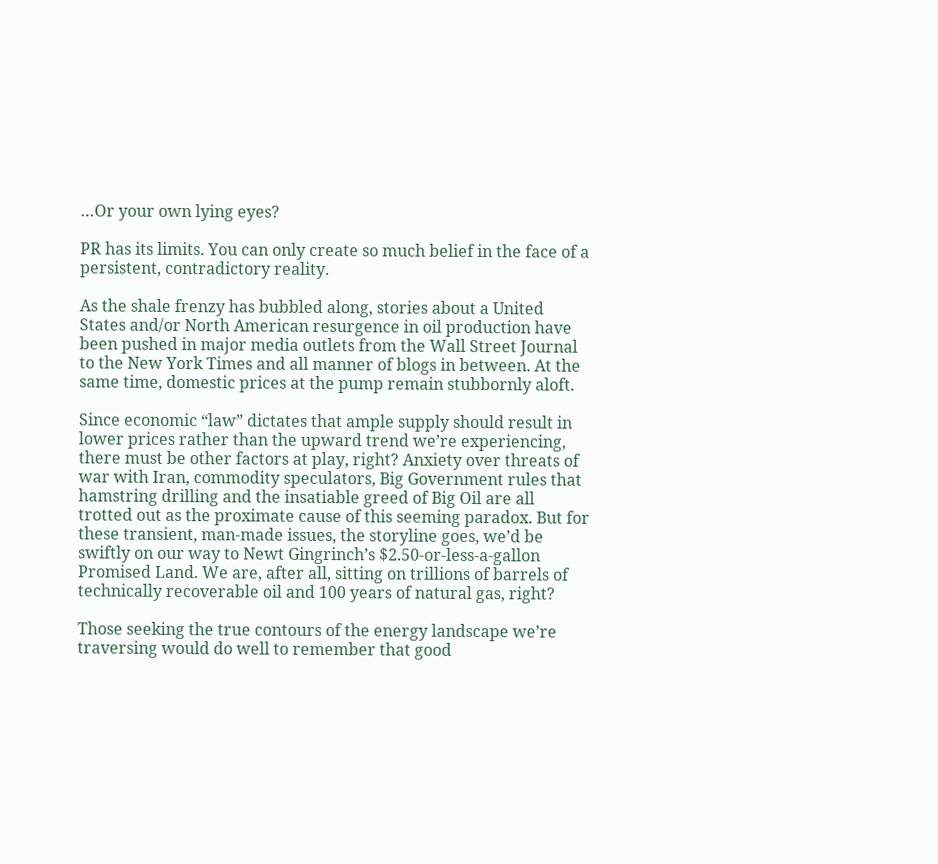…Or your own lying eyes?

PR has its limits. You can only create so much belief in the face of a persistent, contradictory reality.

As the shale frenzy has bubbled along, stories about a United States and/or North American resurgence in oil production have been pushed in major media outlets from the Wall Street Journal to the New York Times and all manner of blogs in between. At the same time, domestic prices at the pump remain stubbornly aloft.

Since economic “law” dictates that ample supply should result in lower prices rather than the upward trend we’re experiencing, there must be other factors at play, right? Anxiety over threats of war with Iran, commodity speculators, Big Government rules that hamstring drilling and the insatiable greed of Big Oil are all trotted out as the proximate cause of this seeming paradox. But for these transient, man-made issues, the storyline goes, we’d be swiftly on our way to Newt Gingrinch’s $2.50-or-less-a-gallon Promised Land. We are, after all, sitting on trillions of barrels of technically recoverable oil and 100 years of natural gas, right?

Those seeking the true contours of the energy landscape we’re traversing would do well to remember that good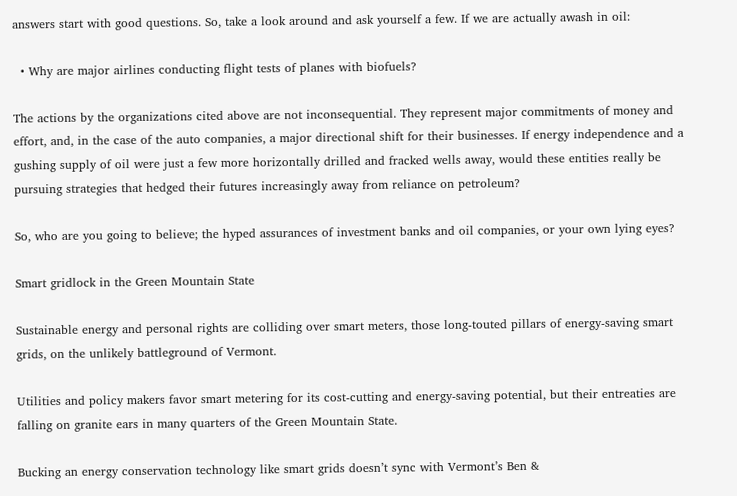answers start with good questions. So, take a look around and ask yourself a few. If we are actually awash in oil:

  • Why are major airlines conducting flight tests of planes with biofuels?

The actions by the organizations cited above are not inconsequential. They represent major commitments of money and effort, and, in the case of the auto companies, a major directional shift for their businesses. If energy independence and a gushing supply of oil were just a few more horizontally drilled and fracked wells away, would these entities really be pursuing strategies that hedged their futures increasingly away from reliance on petroleum?

So, who are you going to believe; the hyped assurances of investment banks and oil companies, or your own lying eyes?

Smart gridlock in the Green Mountain State

Sustainable energy and personal rights are colliding over smart meters, those long-touted pillars of energy-saving smart grids, on the unlikely battleground of Vermont.

Utilities and policy makers favor smart metering for its cost-cutting and energy-saving potential, but their entreaties are falling on granite ears in many quarters of the Green Mountain State.

Bucking an energy conservation technology like smart grids doesn’t sync with Vermont’s Ben &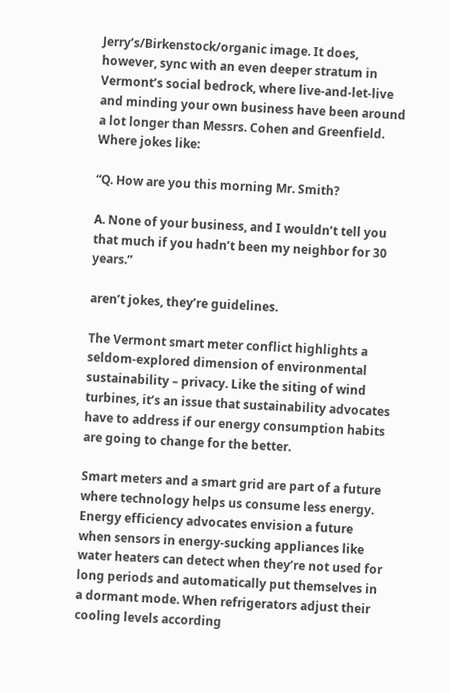Jerry’s/Birkenstock/organic image. It does, however, sync with an even deeper stratum in Vermont’s social bedrock, where live-and-let-live and minding your own business have been around a lot longer than Messrs. Cohen and Greenfield. Where jokes like:

“Q. How are you this morning Mr. Smith?

A. None of your business, and I wouldn’t tell you that much if you hadn’t been my neighbor for 30 years.”

aren’t jokes, they’re guidelines.

The Vermont smart meter conflict highlights a seldom-explored dimension of environmental sustainability – privacy. Like the siting of wind turbines, it’s an issue that sustainability advocates have to address if our energy consumption habits are going to change for the better.

Smart meters and a smart grid are part of a future where technology helps us consume less energy. Energy efficiency advocates envision a future when sensors in energy-sucking appliances like water heaters can detect when they’re not used for long periods and automatically put themselves in a dormant mode. When refrigerators adjust their cooling levels according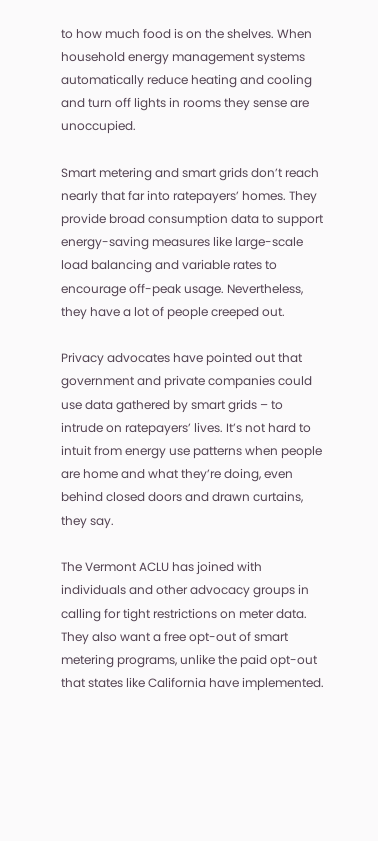to how much food is on the shelves. When household energy management systems automatically reduce heating and cooling and turn off lights in rooms they sense are unoccupied.

Smart metering and smart grids don’t reach nearly that far into ratepayers’ homes. They provide broad consumption data to support energy-saving measures like large-scale load balancing and variable rates to encourage off-peak usage. Nevertheless, they have a lot of people creeped out.

Privacy advocates have pointed out that government and private companies could use data gathered by smart grids – to intrude on ratepayers’ lives. It’s not hard to intuit from energy use patterns when people are home and what they’re doing, even behind closed doors and drawn curtains, they say.

The Vermont ACLU has joined with individuals and other advocacy groups in calling for tight restrictions on meter data. They also want a free opt-out of smart metering programs, unlike the paid opt-out that states like California have implemented.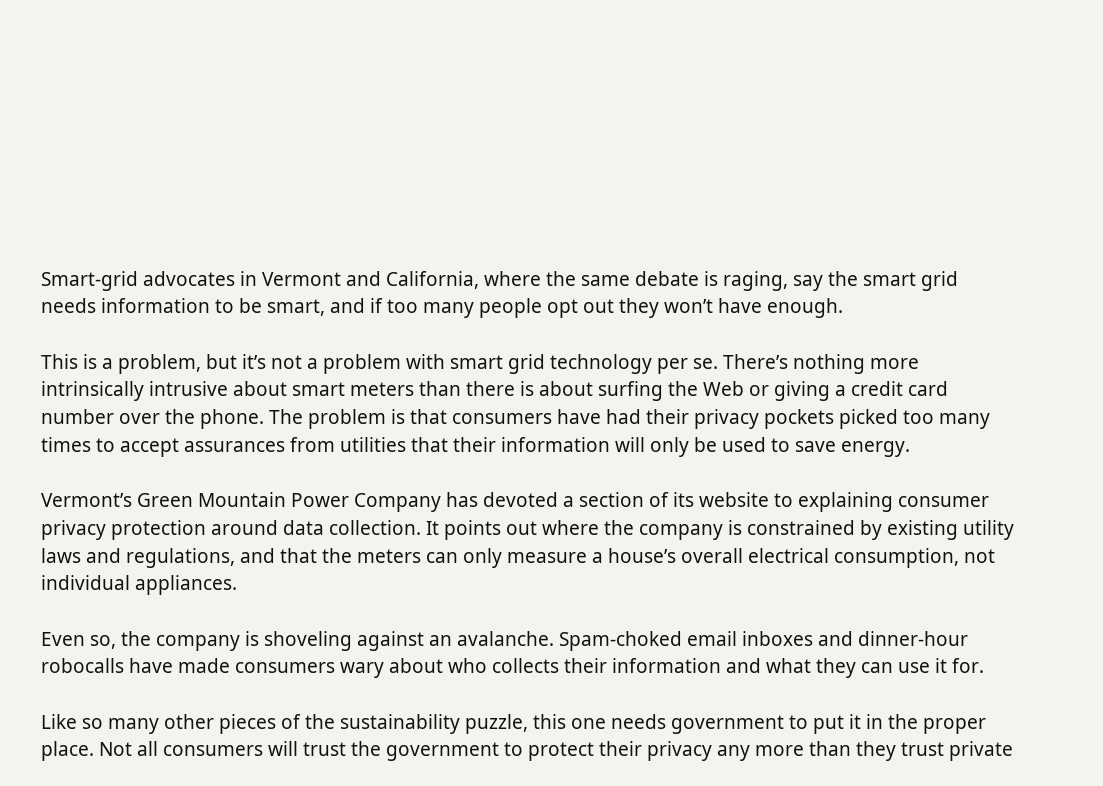Smart-grid advocates in Vermont and California, where the same debate is raging, say the smart grid needs information to be smart, and if too many people opt out they won’t have enough.

This is a problem, but it’s not a problem with smart grid technology per se. There’s nothing more intrinsically intrusive about smart meters than there is about surfing the Web or giving a credit card number over the phone. The problem is that consumers have had their privacy pockets picked too many times to accept assurances from utilities that their information will only be used to save energy.

Vermont’s Green Mountain Power Company has devoted a section of its website to explaining consumer privacy protection around data collection. It points out where the company is constrained by existing utility laws and regulations, and that the meters can only measure a house’s overall electrical consumption, not individual appliances.

Even so, the company is shoveling against an avalanche. Spam-choked email inboxes and dinner-hour robocalls have made consumers wary about who collects their information and what they can use it for.

Like so many other pieces of the sustainability puzzle, this one needs government to put it in the proper place. Not all consumers will trust the government to protect their privacy any more than they trust private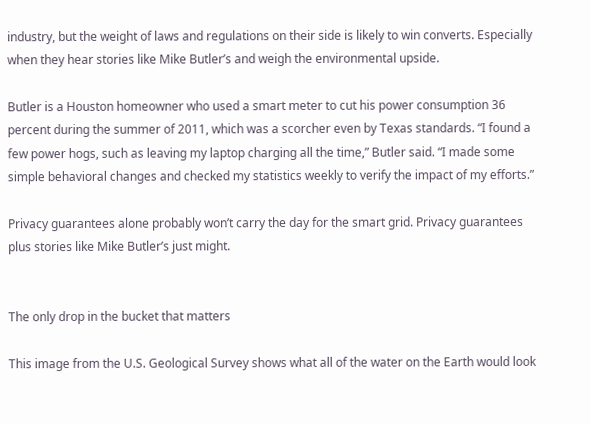industry, but the weight of laws and regulations on their side is likely to win converts. Especially when they hear stories like Mike Butler’s and weigh the environmental upside.

Butler is a Houston homeowner who used a smart meter to cut his power consumption 36 percent during the summer of 2011, which was a scorcher even by Texas standards. “I found a few power hogs, such as leaving my laptop charging all the time,” Butler said. “I made some simple behavioral changes and checked my statistics weekly to verify the impact of my efforts.”

Privacy guarantees alone probably won’t carry the day for the smart grid. Privacy guarantees plus stories like Mike Butler’s just might.


The only drop in the bucket that matters

This image from the U.S. Geological Survey shows what all of the water on the Earth would look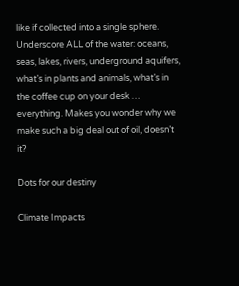like if collected into a single sphere. Underscore ALL of the water: oceans, seas, lakes, rivers, underground aquifers, what’s in plants and animals, what’s in the coffee cup on your desk … everything. Makes you wonder why we make such a big deal out of oil, doesn’t it?

Dots for our destiny

Climate Impacts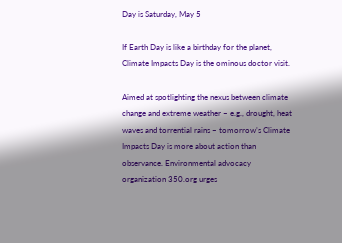Day is Saturday, May 5

If Earth Day is like a birthday for the planet, Climate Impacts Day is the ominous doctor visit.

Aimed at spotlighting the nexus between climate change and extreme weather – e.g., drought, heat waves and torrential rains – tomorrow’s Climate Impacts Day is more about action than observance. Environmental advocacy organization 350.org urges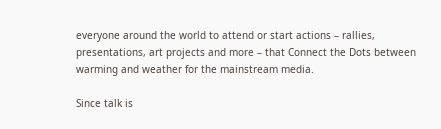everyone around the world to attend or start actions – rallies, presentations, art projects and more – that Connect the Dots between warming and weather for the mainstream media.

Since talk is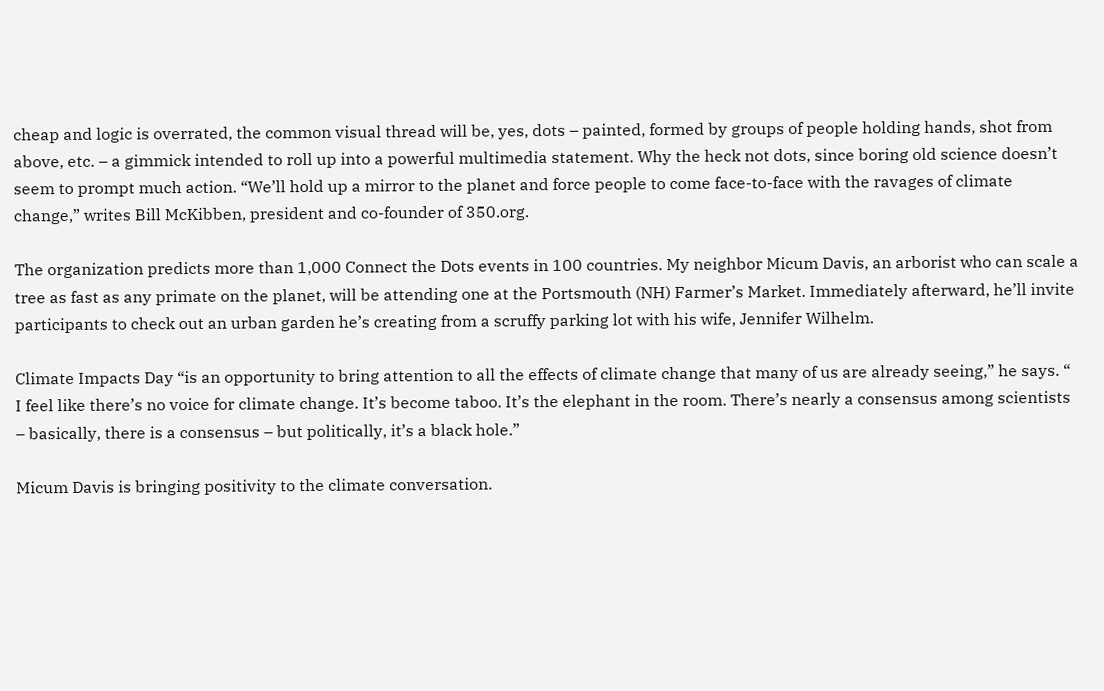cheap and logic is overrated, the common visual thread will be, yes, dots – painted, formed by groups of people holding hands, shot from above, etc. – a gimmick intended to roll up into a powerful multimedia statement. Why the heck not dots, since boring old science doesn’t seem to prompt much action. “We’ll hold up a mirror to the planet and force people to come face-to-face with the ravages of climate change,” writes Bill McKibben, president and co-founder of 350.org.

The organization predicts more than 1,000 Connect the Dots events in 100 countries. My neighbor Micum Davis, an arborist who can scale a tree as fast as any primate on the planet, will be attending one at the Portsmouth (NH) Farmer’s Market. Immediately afterward, he’ll invite participants to check out an urban garden he’s creating from a scruffy parking lot with his wife, Jennifer Wilhelm.

Climate Impacts Day “is an opportunity to bring attention to all the effects of climate change that many of us are already seeing,” he says. “ I feel like there’s no voice for climate change. It’s become taboo. It’s the elephant in the room. There’s nearly a consensus among scientists – basically, there is a consensus – but politically, it’s a black hole.”

Micum Davis is bringing positivity to the climate conversation.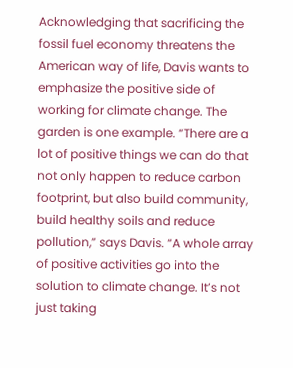Acknowledging that sacrificing the fossil fuel economy threatens the American way of life, Davis wants to emphasize the positive side of working for climate change. The garden is one example. “There are a lot of positive things we can do that not only happen to reduce carbon footprint, but also build community, build healthy soils and reduce pollution,” says Davis. “A whole array of positive activities go into the solution to climate change. It’s not just taking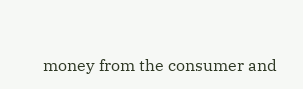money from the consumer and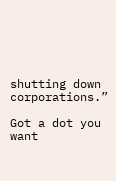shutting down corporations.”

Got a dot you want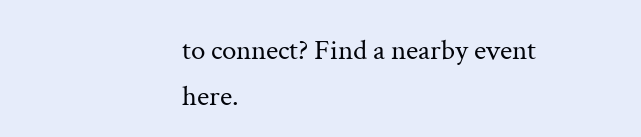to connect? Find a nearby event here.